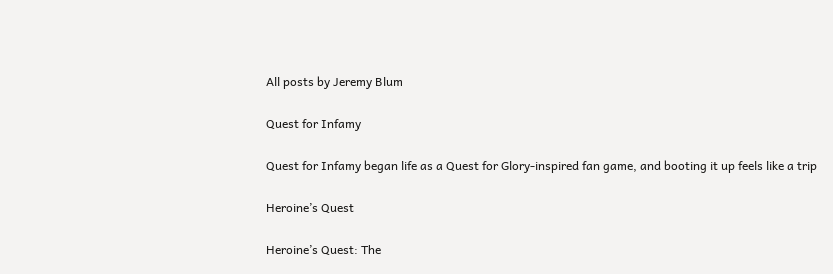All posts by Jeremy Blum

Quest for Infamy

Quest for Infamy began life as a Quest for Glory-inspired fan game, and booting it up feels like a trip

Heroine’s Quest

Heroine’s Quest: The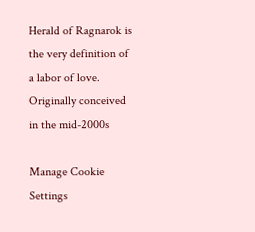Herald of Ragnarok is the very definition of a labor of love. Originally conceived in the mid-2000s

Manage Cookie Settings